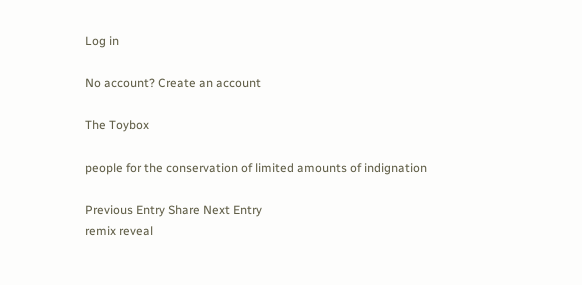Log in

No account? Create an account

The Toybox

people for the conservation of limited amounts of indignation

Previous Entry Share Next Entry
remix reveal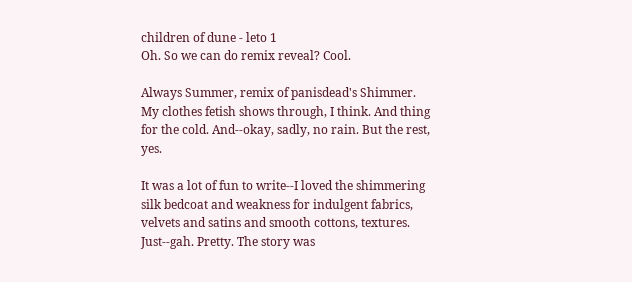children of dune - leto 1
Oh. So we can do remix reveal? Cool.

Always Summer, remix of panisdead's Shimmer. My clothes fetish shows through, I think. And thing for the cold. And--okay, sadly, no rain. But the rest, yes.

It was a lot of fun to write--I loved the shimmering silk bedcoat and weakness for indulgent fabrics, velvets and satins and smooth cottons, textures. Just--gah. Pretty. The story was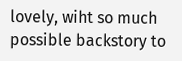lovely, wiht so much possible backstory to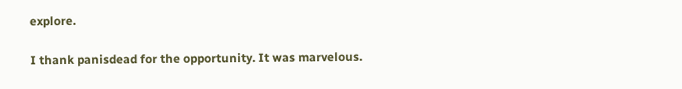explore.

I thank panisdead for the opportunity. It was marvelous.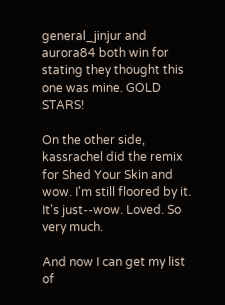general_jinjur and aurora84 both win for stating they thought this one was mine. GOLD STARS!

On the other side, kassrachel did the remix for Shed Your Skin and wow. I'm still floored by it. It's just--wow. Loved. So very much.

And now I can get my list of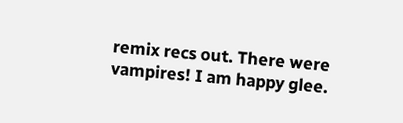remix recs out. There were vampires! I am happy glee.